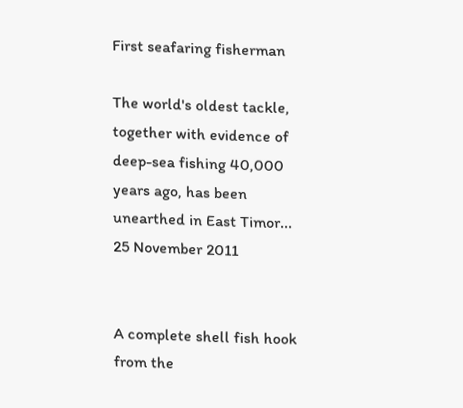First seafaring fisherman

The world's oldest tackle, together with evidence of deep-sea fishing 40,000 years ago, has been unearthed in East Timor...
25 November 2011


A complete shell fish hook from the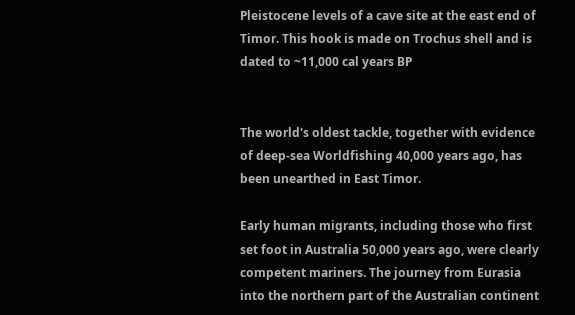Pleistocene levels of a cave site at the east end of Timor. This hook is made on Trochus shell and is dated to ~11,000 cal years BP


The world's oldest tackle, together with evidence of deep-sea Worldfishing 40,000 years ago, has been unearthed in East Timor.

Early human migrants, including those who first set foot in Australia 50,000 years ago, were clearly competent mariners. The journey from Eurasia into the northern part of the Australian continent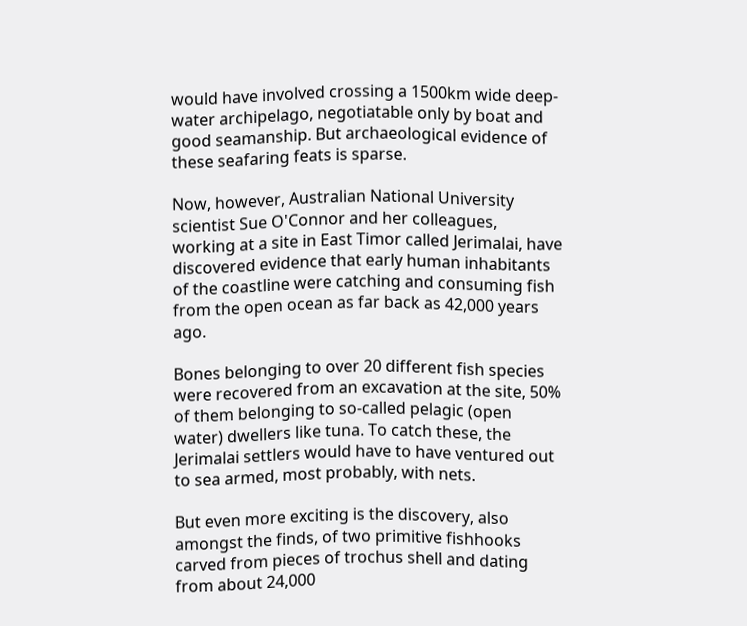would have involved crossing a 1500km wide deep-water archipelago, negotiatable only by boat and good seamanship. But archaeological evidence of these seafaring feats is sparse.

Now, however, Australian National University scientist Sue O'Connor and her colleagues, working at a site in East Timor called Jerimalai, have discovered evidence that early human inhabitants of the coastline were catching and consuming fish from the open ocean as far back as 42,000 years ago.

Bones belonging to over 20 different fish species were recovered from an excavation at the site, 50% of them belonging to so-called pelagic (open water) dwellers like tuna. To catch these, the Jerimalai settlers would have to have ventured out to sea armed, most probably, with nets.

But even more exciting is the discovery, also amongst the finds, of two primitive fishhooks carved from pieces of trochus shell and dating from about 24,000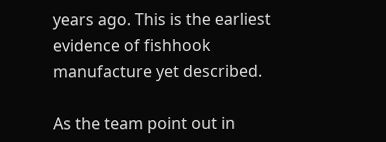years ago. This is the earliest evidence of fishhook manufacture yet described.

As the team point out in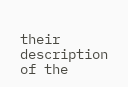their description of the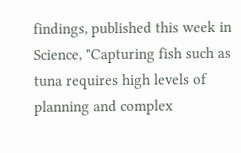findings, published this week in Science, "Capturing fish such as tuna requires high levels of planning and complex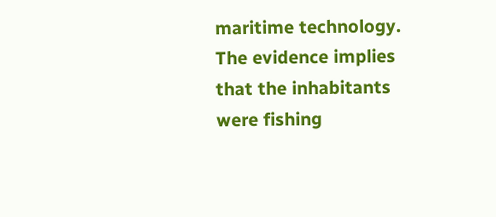maritime technology. The evidence implies that the inhabitants were fishing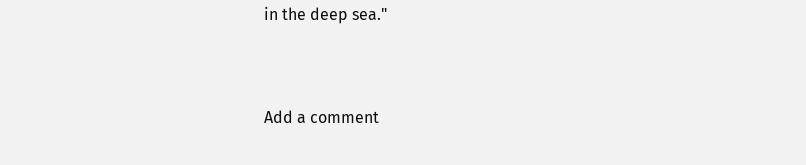in the deep sea."


Add a comment